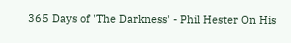365 Days of 'The Darkness' - Phil Hester On His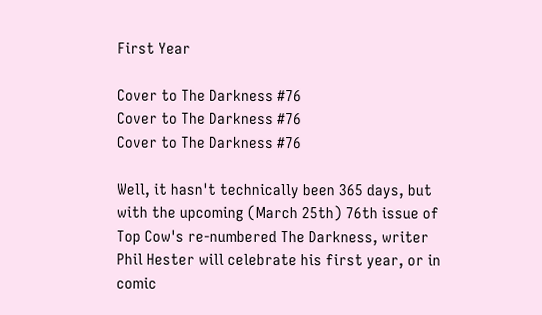First Year

Cover to The Darkness #76
Cover to The Darkness #76
Cover to The Darkness #76

Well, it hasn't technically been 365 days, but with the upcoming (March 25th) 76th issue of Top Cow's re-numbered The Darkness, writer Phil Hester will celebrate his first year, or in comic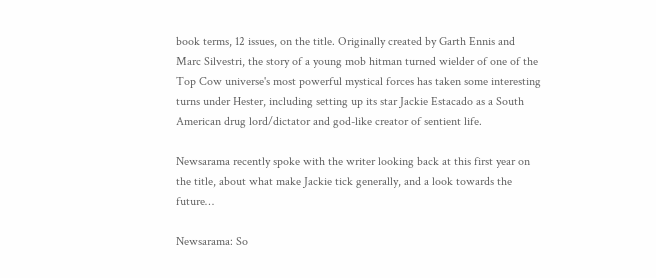book terms, 12 issues, on the title. Originally created by Garth Ennis and Marc Silvestri, the story of a young mob hitman turned wielder of one of the Top Cow universe's most powerful mystical forces has taken some interesting turns under Hester, including setting up its star Jackie Estacado as a South American drug lord/dictator and god-like creator of sentient life.

Newsarama recently spoke with the writer looking back at this first year on the title, about what make Jackie tick generally, and a look towards the future…

Newsarama: So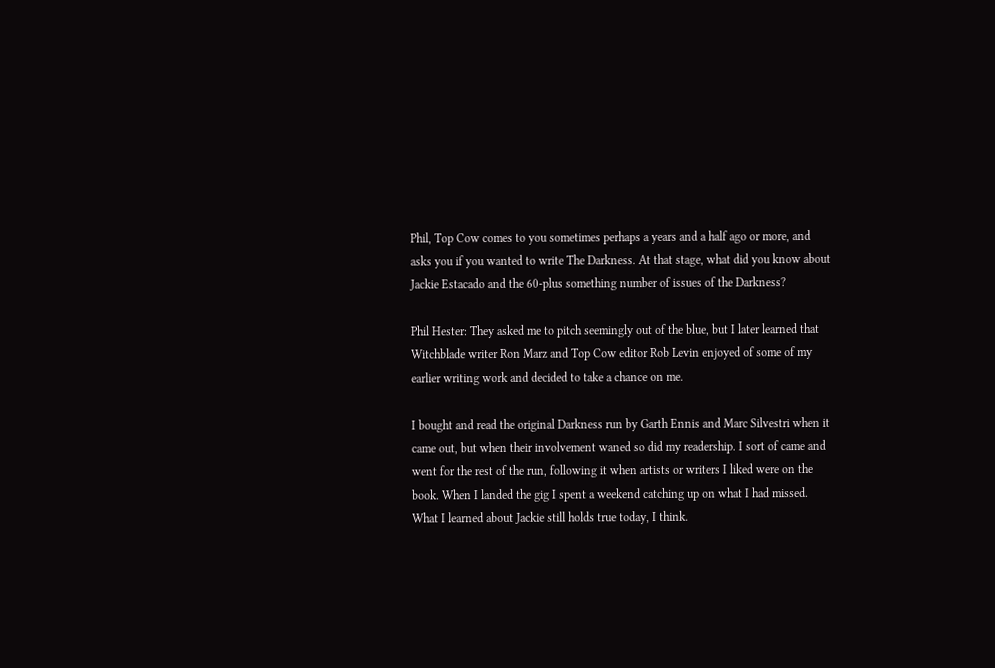Phil, Top Cow comes to you sometimes perhaps a years and a half ago or more, and asks you if you wanted to write The Darkness. At that stage, what did you know about Jackie Estacado and the 60-plus something number of issues of the Darkness?

Phil Hester: They asked me to pitch seemingly out of the blue, but I later learned that Witchblade writer Ron Marz and Top Cow editor Rob Levin enjoyed of some of my earlier writing work and decided to take a chance on me.

I bought and read the original Darkness run by Garth Ennis and Marc Silvestri when it came out, but when their involvement waned so did my readership. I sort of came and went for the rest of the run, following it when artists or writers I liked were on the book. When I landed the gig I spent a weekend catching up on what I had missed. What I learned about Jackie still holds true today, I think.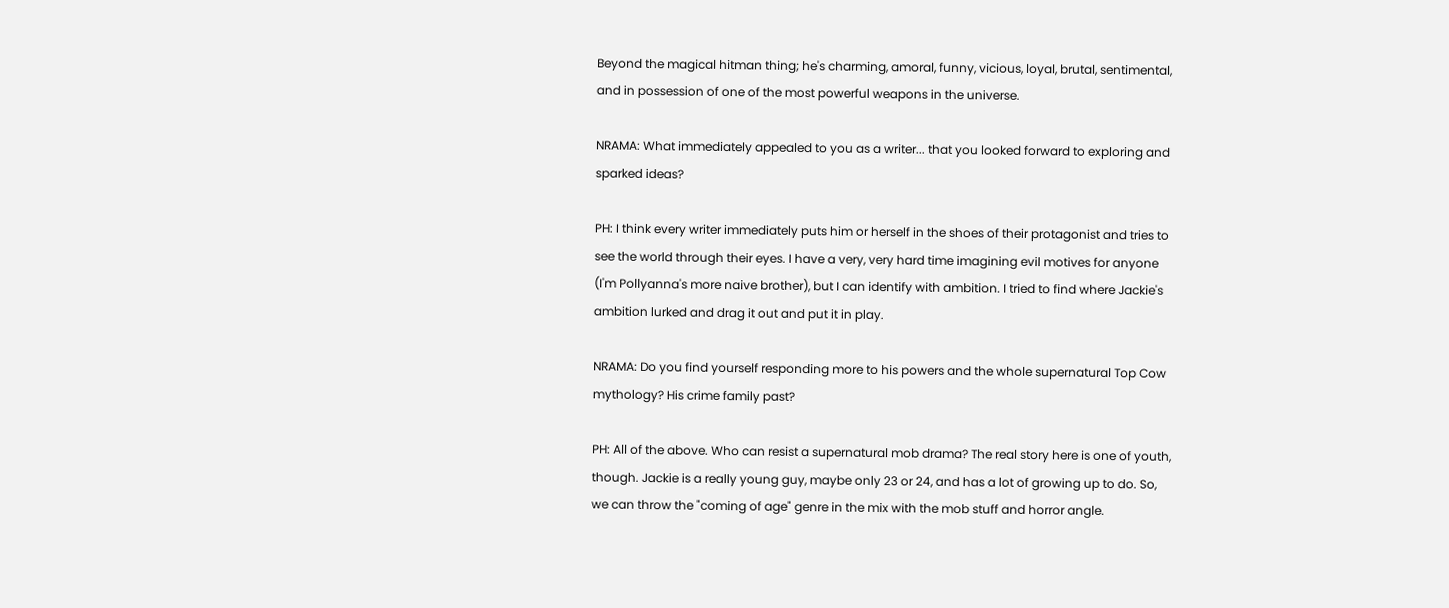Beyond the magical hitman thing; he's charming, amoral, funny, vicious, loyal, brutal, sentimental, and in possession of one of the most powerful weapons in the universe.

NRAMA: What immediately appealed to you as a writer... that you looked forward to exploring and sparked ideas?

PH: I think every writer immediately puts him or herself in the shoes of their protagonist and tries to see the world through their eyes. I have a very, very hard time imagining evil motives for anyone (I'm Pollyanna's more naive brother), but I can identify with ambition. I tried to find where Jackie's ambition lurked and drag it out and put it in play.

NRAMA: Do you find yourself responding more to his powers and the whole supernatural Top Cow mythology? His crime family past?

PH: All of the above. Who can resist a supernatural mob drama? The real story here is one of youth, though. Jackie is a really young guy, maybe only 23 or 24, and has a lot of growing up to do. So, we can throw the "coming of age" genre in the mix with the mob stuff and horror angle.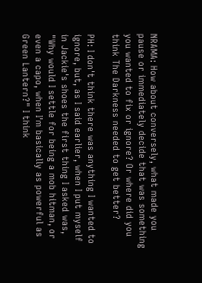NRAMA: How about conversely, what made you pause or immediately decide that was something you wanted to fix or ignore? Or where did you think The Darkness needed to get better?

PH: I don't think there was anything I wanted to ignore, but, as I said earlier, when I put myself in Jackie's shoes the first thing I asked was, "Why would I settle for being a mob hitman, or even a capo, when I'm basically as powerful as Green Lantern?" I think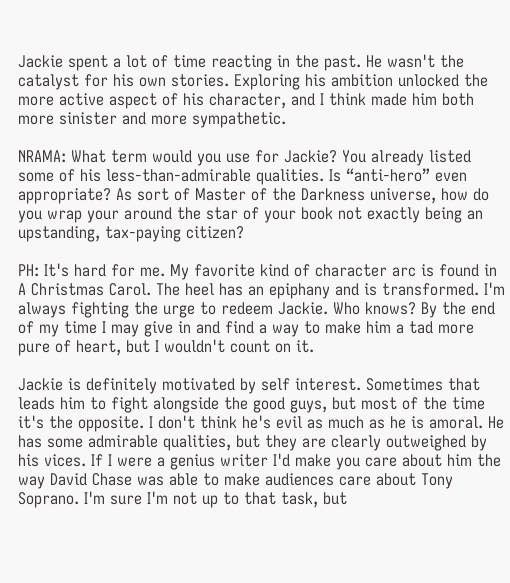Jackie spent a lot of time reacting in the past. He wasn't the catalyst for his own stories. Exploring his ambition unlocked the more active aspect of his character, and I think made him both more sinister and more sympathetic.

NRAMA: What term would you use for Jackie? You already listed some of his less-than-admirable qualities. Is “anti-hero” even appropriate? As sort of Master of the Darkness universe, how do you wrap your around the star of your book not exactly being an upstanding, tax-paying citizen?

PH: It's hard for me. My favorite kind of character arc is found in A Christmas Carol. The heel has an epiphany and is transformed. I'm always fighting the urge to redeem Jackie. Who knows? By the end of my time I may give in and find a way to make him a tad more pure of heart, but I wouldn't count on it.

Jackie is definitely motivated by self interest. Sometimes that leads him to fight alongside the good guys, but most of the time it's the opposite. I don't think he's evil as much as he is amoral. He has some admirable qualities, but they are clearly outweighed by his vices. If I were a genius writer I'd make you care about him the way David Chase was able to make audiences care about Tony Soprano. I'm sure I'm not up to that task, but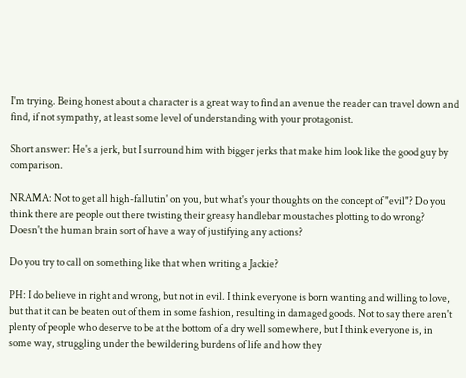I'm trying. Being honest about a character is a great way to find an avenue the reader can travel down and find, if not sympathy, at least some level of understanding with your protagonist.

Short answer: He's a jerk, but I surround him with bigger jerks that make him look like the good guy by comparison.

NRAMA: Not to get all high-fallutin' on you, but what's your thoughts on the concept of "evil"? Do you think there are people out there twisting their greasy handlebar moustaches plotting to do wrong? Doesn't the human brain sort of have a way of justifying any actions?

Do you try to call on something like that when writing a Jackie?

PH: I do believe in right and wrong, but not in evil. I think everyone is born wanting and willing to love, but that it can be beaten out of them in some fashion, resulting in damaged goods. Not to say there aren't plenty of people who deserve to be at the bottom of a dry well somewhere, but I think everyone is, in some way, struggling under the bewildering burdens of life and how they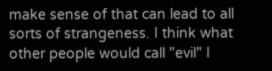make sense of that can lead to all sorts of strangeness. I think what other people would call "evil" I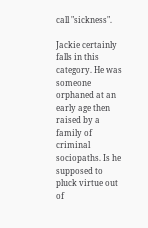call "sickness".

Jackie certainly falls in this category. He was someone orphaned at an early age then raised by a family of criminal sociopaths. Is he supposed to pluck virtue out of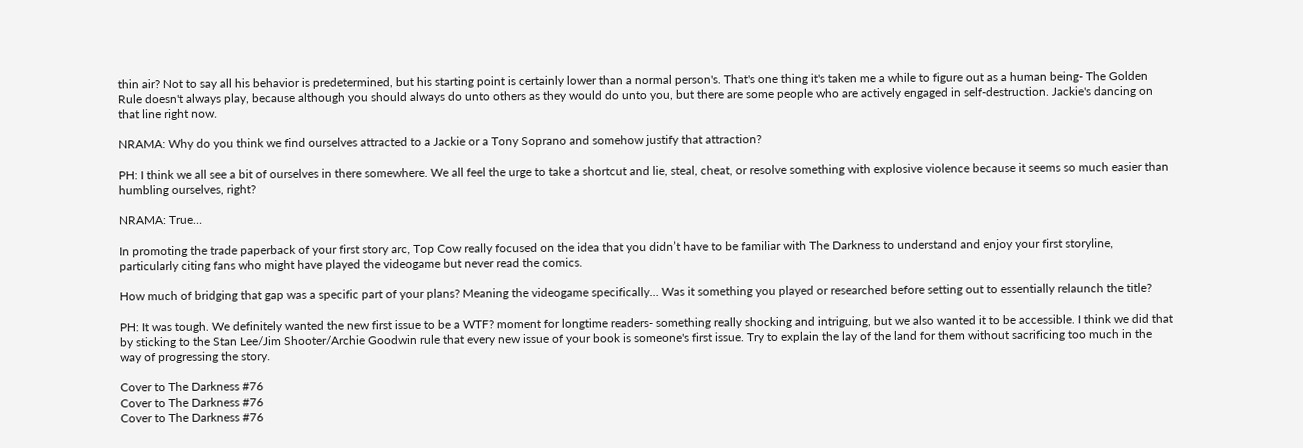thin air? Not to say all his behavior is predetermined, but his starting point is certainly lower than a normal person's. That's one thing it's taken me a while to figure out as a human being- The Golden Rule doesn't always play, because although you should always do unto others as they would do unto you, but there are some people who are actively engaged in self-destruction. Jackie's dancing on that line right now.

NRAMA: Why do you think we find ourselves attracted to a Jackie or a Tony Soprano and somehow justify that attraction?

PH: I think we all see a bit of ourselves in there somewhere. We all feel the urge to take a shortcut and lie, steal, cheat, or resolve something with explosive violence because it seems so much easier than humbling ourselves, right?

NRAMA: True…

In promoting the trade paperback of your first story arc, Top Cow really focused on the idea that you didn’t have to be familiar with The Darkness to understand and enjoy your first storyline, particularly citing fans who might have played the videogame but never read the comics.

How much of bridging that gap was a specific part of your plans? Meaning the videogame specifically… Was it something you played or researched before setting out to essentially relaunch the title?

PH: It was tough. We definitely wanted the new first issue to be a WTF? moment for longtime readers- something really shocking and intriguing, but we also wanted it to be accessible. I think we did that by sticking to the Stan Lee/Jim Shooter/Archie Goodwin rule that every new issue of your book is someone's first issue. Try to explain the lay of the land for them without sacrificing too much in the way of progressing the story.

Cover to The Darkness #76
Cover to The Darkness #76
Cover to The Darkness #76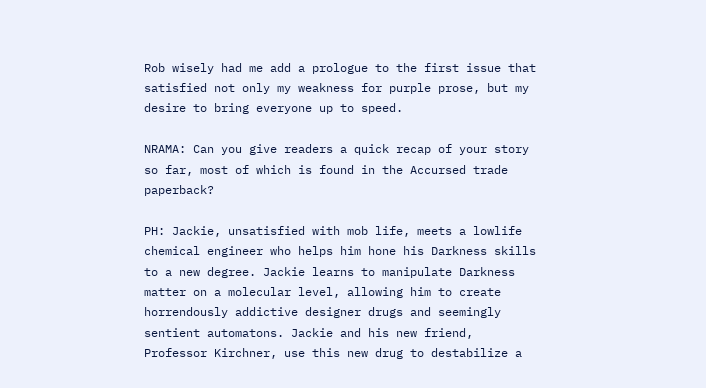Rob wisely had me add a prologue to the first issue that satisfied not only my weakness for purple prose, but my desire to bring everyone up to speed.

NRAMA: Can you give readers a quick recap of your story so far, most of which is found in the Accursed trade paperback?

PH: Jackie, unsatisfied with mob life, meets a lowlife chemical engineer who helps him hone his Darkness skills to a new degree. Jackie learns to manipulate Darkness matter on a molecular level, allowing him to create horrendously addictive designer drugs and seemingly sentient automatons. Jackie and his new friend, Professor Kirchner, use this new drug to destabilize a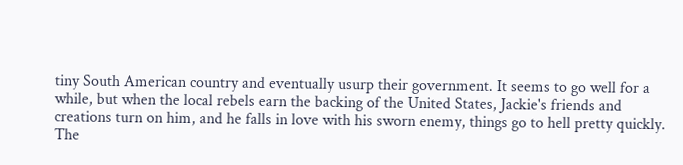tiny South American country and eventually usurp their government. It seems to go well for a while, but when the local rebels earn the backing of the United States, Jackie's friends and creations turn on him, and he falls in love with his sworn enemy, things go to hell pretty quickly. The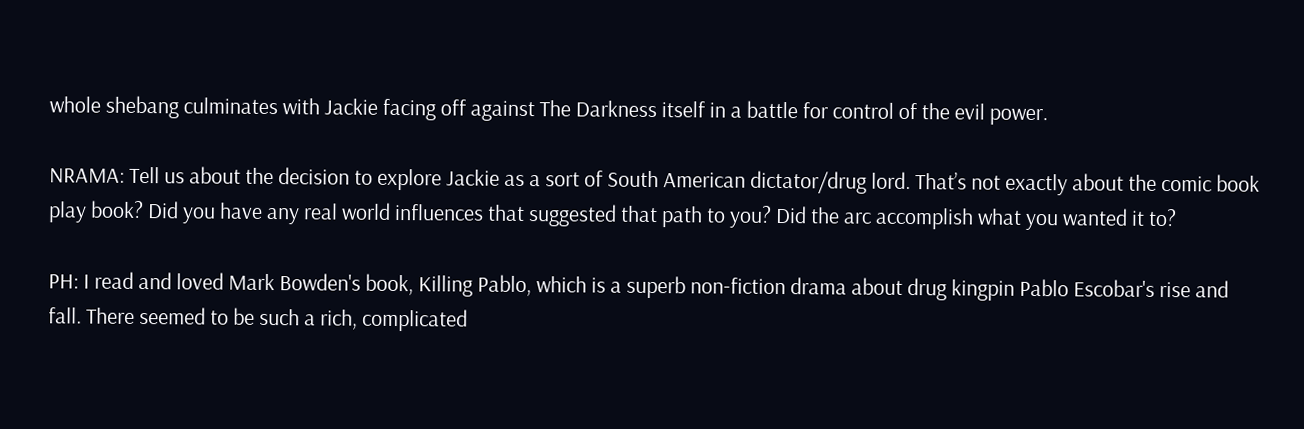whole shebang culminates with Jackie facing off against The Darkness itself in a battle for control of the evil power.

NRAMA: Tell us about the decision to explore Jackie as a sort of South American dictator/drug lord. That’s not exactly about the comic book play book? Did you have any real world influences that suggested that path to you? Did the arc accomplish what you wanted it to?

PH: I read and loved Mark Bowden's book, Killing Pablo, which is a superb non-fiction drama about drug kingpin Pablo Escobar's rise and fall. There seemed to be such a rich, complicated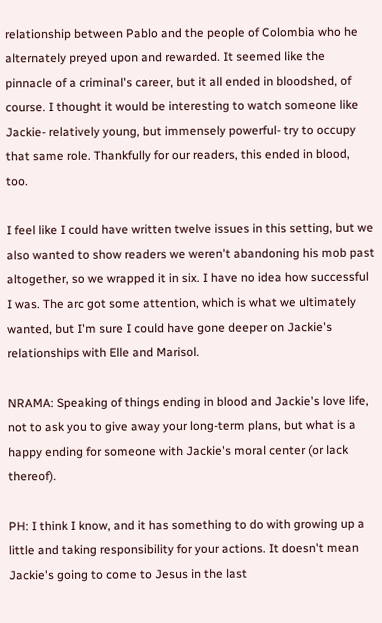relationship between Pablo and the people of Colombia who he alternately preyed upon and rewarded. It seemed like the pinnacle of a criminal's career, but it all ended in bloodshed, of course. I thought it would be interesting to watch someone like Jackie- relatively young, but immensely powerful- try to occupy that same role. Thankfully for our readers, this ended in blood, too.

I feel like I could have written twelve issues in this setting, but we also wanted to show readers we weren't abandoning his mob past altogether, so we wrapped it in six. I have no idea how successful I was. The arc got some attention, which is what we ultimately wanted, but I'm sure I could have gone deeper on Jackie's relationships with Elle and Marisol.

NRAMA: Speaking of things ending in blood and Jackie's love life, not to ask you to give away your long-term plans, but what is a happy ending for someone with Jackie's moral center (or lack thereof).

PH: I think I know, and it has something to do with growing up a little and taking responsibility for your actions. It doesn't mean Jackie's going to come to Jesus in the last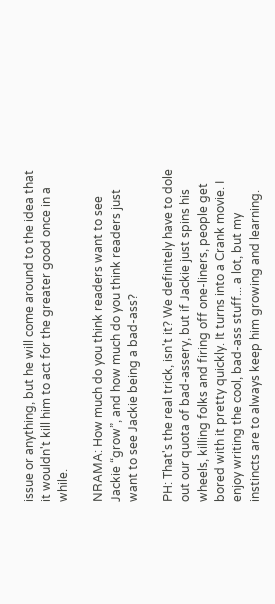issue or anything, but he will come around to the idea that it wouldn't kill him to act for the greater good once in a while.

NRAMA: How much do you think readers want to see Jackie “grow”, and how much do you think readers just want to see Jackie being a bad-ass?

PH: That's the real trick, isn't it? We definitely have to dole out our quota of bad-assery, but if Jackie just spins his wheels, killing folks and firing off one-liners, people get bored with it pretty quickly. It turns into a Crank movie. I enjoy writing the cool, bad-ass stuff... a lot, but my instincts are to always keep him growing and learning.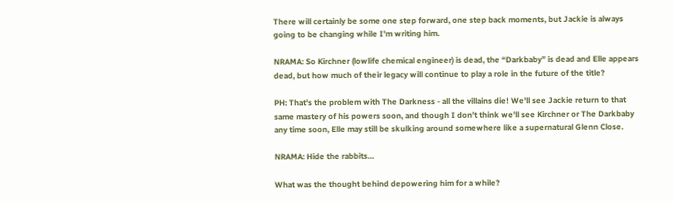There will certainly be some one step forward, one step back moments, but Jackie is always going to be changing while I'm writing him.

NRAMA: So Kirchner (lowlife chemical engineer) is dead, the “Darkbaby” is dead and Elle appears dead, but how much of their legacy will continue to play a role in the future of the title?

PH: That's the problem with The Darkness - all the villains die! We'll see Jackie return to that same mastery of his powers soon, and though I don't think we'll see Kirchner or The Darkbaby any time soon, Elle may still be skulking around somewhere like a supernatural Glenn Close.

NRAMA: Hide the rabbits…

What was the thought behind depowering him for a while?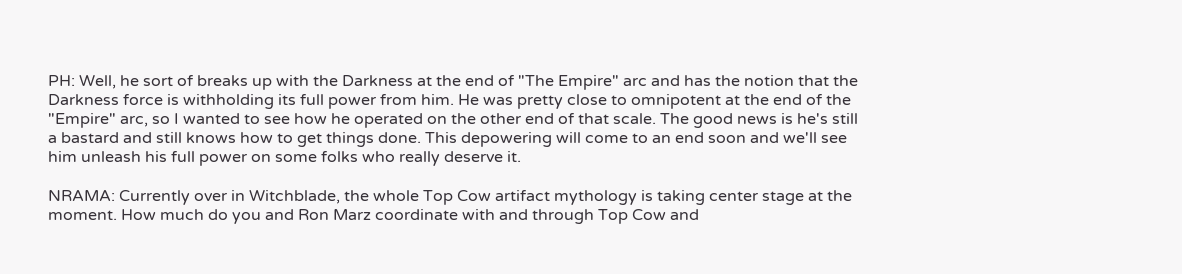PH: Well, he sort of breaks up with the Darkness at the end of "The Empire" arc and has the notion that the Darkness force is withholding its full power from him. He was pretty close to omnipotent at the end of the "Empire" arc, so I wanted to see how he operated on the other end of that scale. The good news is he's still a bastard and still knows how to get things done. This depowering will come to an end soon and we'll see him unleash his full power on some folks who really deserve it.

NRAMA: Currently over in Witchblade, the whole Top Cow artifact mythology is taking center stage at the moment. How much do you and Ron Marz coordinate with and through Top Cow and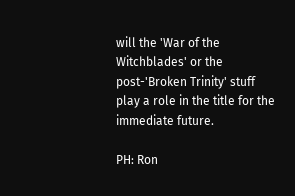will the 'War of the Witchblades' or the post-'Broken Trinity' stuff play a role in the title for the immediate future.

PH: Ron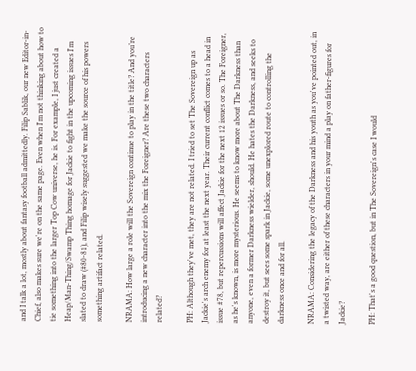and I talk a lot, mostly about fantasy football admittedly. Filip Sablik, our new Editor-in-Chief, also makes sure we're on the same page. Even when I'm not thinking about how to tie something into the larger Top Cow universe, he is. For example, I just created a Heap/Man-Thing/Swamp Thing homage for Jackie to fight in the upcoming issues I'm slated to draw (#80-81), and Filip wisely suggested we make the source of his powers something artifact related.

NRAMA: How large a role will the Sovereign continue to play in the title? And you’re introducing a new character into the mix the Foreigner? Are these two characters related?

PH: Although they've met, they are not related. I tried to set The Sovereign up as Jackie's arch enemy for at least the next year. Their current conflict comes to a head in issue #78, but repercussions will affect Jackie for the next 12 issues or so. The Foreigner, as he's known, is more mysterious. He seems to know more about The Darkness than anyone, even a former Darkness wielder, should. He hates the Darkness, and seeks to destroy it, but sees some spark in Jackie, some unexplored route to controlling the darkness once and for all.

NRAMA: Considering the legacy of the Darkness and his youth as you've pointed out, in a twisted way, are either of these characters in your mind a play on father-figures for Jackie?

PH: That's a good question, but in The Sovereign's case I would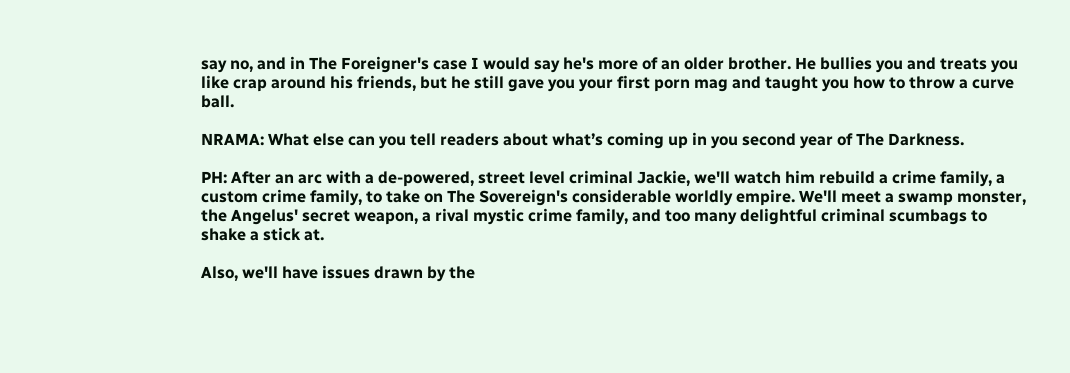say no, and in The Foreigner's case I would say he's more of an older brother. He bullies you and treats you like crap around his friends, but he still gave you your first porn mag and taught you how to throw a curve ball.

NRAMA: What else can you tell readers about what’s coming up in you second year of The Darkness.

PH: After an arc with a de-powered, street level criminal Jackie, we'll watch him rebuild a crime family, a custom crime family, to take on The Sovereign's considerable worldly empire. We'll meet a swamp monster, the Angelus' secret weapon, a rival mystic crime family, and too many delightful criminal scumbags to shake a stick at.

Also, we'll have issues drawn by the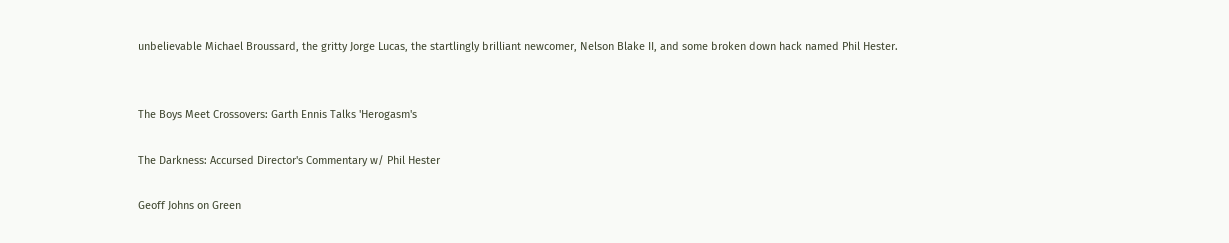unbelievable Michael Broussard, the gritty Jorge Lucas, the startlingly brilliant newcomer, Nelson Blake II, and some broken down hack named Phil Hester.


The Boys Meet Crossovers: Garth Ennis Talks 'Herogasm's

The Darkness: Accursed Director's Commentary w/ Phil Hester

Geoff Johns on Green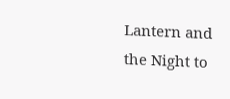Lantern and the Night to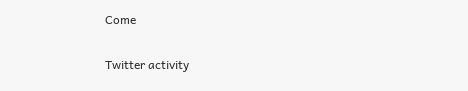Come

Twitter activity